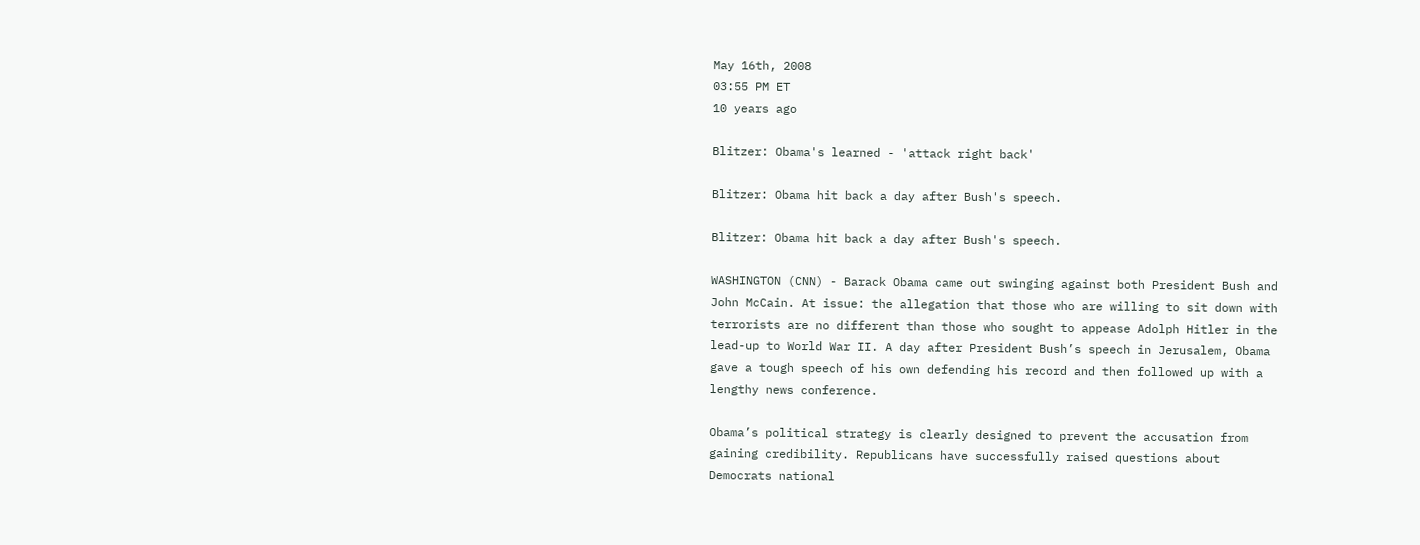May 16th, 2008
03:55 PM ET
10 years ago

Blitzer: Obama's learned - 'attack right back'

Blitzer: Obama hit back a day after Bush's speech.

Blitzer: Obama hit back a day after Bush's speech.

WASHINGTON (CNN) - Barack Obama came out swinging against both President Bush and John McCain. At issue: the allegation that those who are willing to sit down with terrorists are no different than those who sought to appease Adolph Hitler in the lead-up to World War II. A day after President Bush’s speech in Jerusalem, Obama gave a tough speech of his own defending his record and then followed up with a lengthy news conference.

Obama’s political strategy is clearly designed to prevent the accusation from gaining credibility. Republicans have successfully raised questions about Democrats national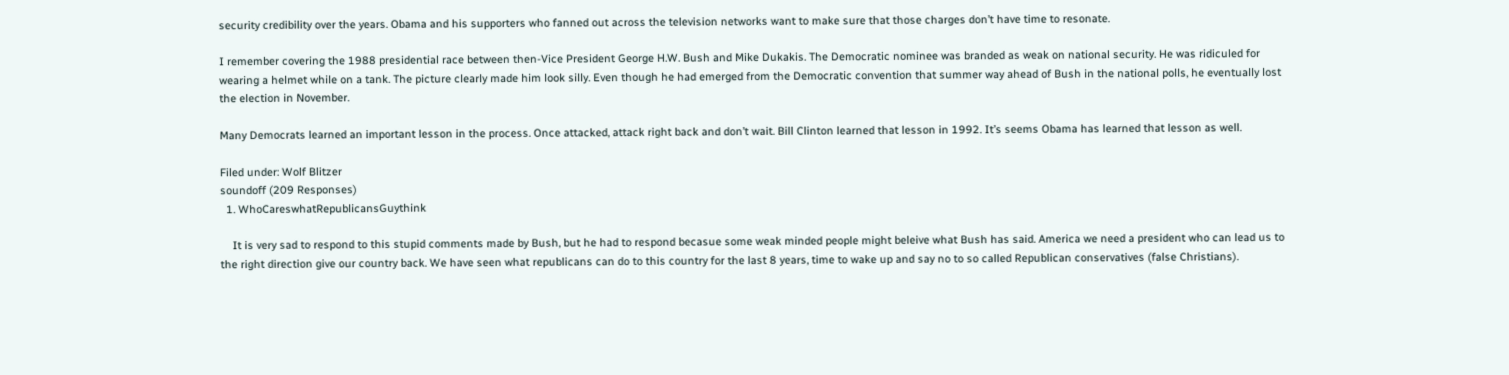security credibility over the years. Obama and his supporters who fanned out across the television networks want to make sure that those charges don’t have time to resonate.

I remember covering the 1988 presidential race between then-Vice President George H.W. Bush and Mike Dukakis. The Democratic nominee was branded as weak on national security. He was ridiculed for wearing a helmet while on a tank. The picture clearly made him look silly. Even though he had emerged from the Democratic convention that summer way ahead of Bush in the national polls, he eventually lost the election in November.

Many Democrats learned an important lesson in the process. Once attacked, attack right back and don’t wait. Bill Clinton learned that lesson in 1992. It’s seems Obama has learned that lesson as well.

Filed under: Wolf Blitzer
soundoff (209 Responses)
  1. WhoCareswhatRepublicansGuythink

    It is very sad to respond to this stupid comments made by Bush, but he had to respond becasue some weak minded people might beleive what Bush has said. America we need a president who can lead us to the right direction give our country back. We have seen what republicans can do to this country for the last 8 years, time to wake up and say no to so called Republican conservatives (false Christians).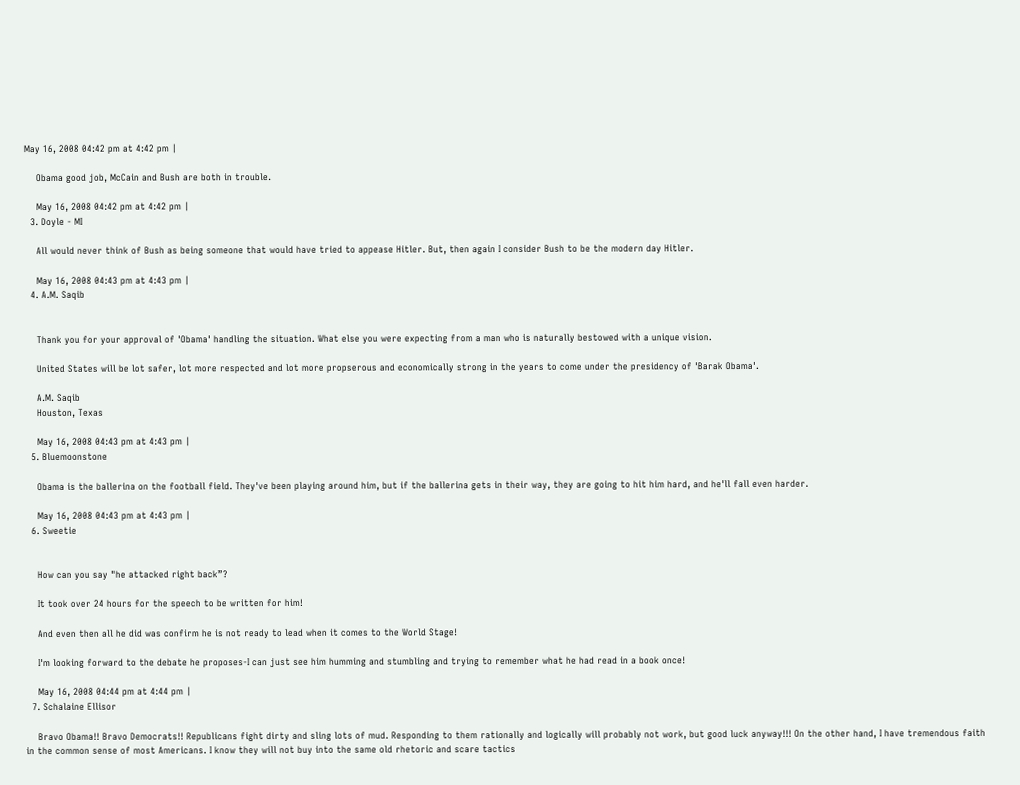May 16, 2008 04:42 pm at 4:42 pm |

    Obama good job, McCain and Bush are both in trouble.

    May 16, 2008 04:42 pm at 4:42 pm |
  3. Doyle - MI

    All would never think of Bush as being someone that would have tried to appease Hitler. But, then again I consider Bush to be the modern day Hitler.

    May 16, 2008 04:43 pm at 4:43 pm |
  4. A.M. Saqib


    Thank you for your approval of 'Obama' handling the situation. What else you were expecting from a man who is naturally bestowed with a unique vision.

    United States will be lot safer, lot more respected and lot more propserous and economically strong in the years to come under the presidency of 'Barak Obama'.

    A.M. Saqib
    Houston, Texas

    May 16, 2008 04:43 pm at 4:43 pm |
  5. Bluemoonstone

    Obama is the ballerina on the football field. They've been playing around him, but if the ballerina gets in their way, they are going to hit him hard, and he'll fall even harder.

    May 16, 2008 04:43 pm at 4:43 pm |
  6. Sweetie


    How can you say "he attacked right back”?

    It took over 24 hours for the speech to be written for him!

    And even then all he did was confirm he is not ready to lead when it comes to the World Stage!

    I'm looking forward to the debate he proposes-I can just see him humming and stumbling and trying to remember what he had read in a book once!

    May 16, 2008 04:44 pm at 4:44 pm |
  7. Schalaine Ellisor

    Bravo Obama!! Bravo Democrats!! Republicans fight dirty and sling lots of mud. Responding to them rationally and logically will probably not work, but good luck anyway!!! On the other hand, I have tremendous faith in the common sense of most Americans. I know they will not buy into the same old rhetoric and scare tactics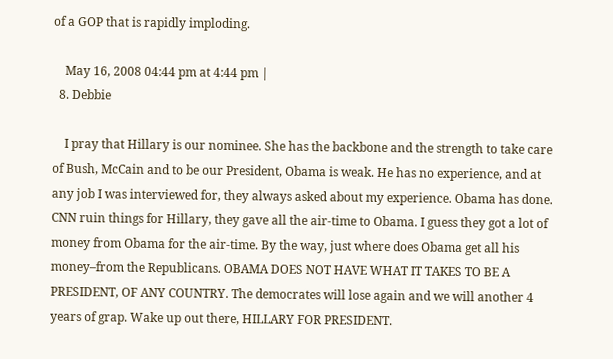of a GOP that is rapidly imploding.

    May 16, 2008 04:44 pm at 4:44 pm |
  8. Debbie

    I pray that Hillary is our nominee. She has the backbone and the strength to take care of Bush, McCain and to be our President, Obama is weak. He has no experience, and at any job I was interviewed for, they always asked about my experience. Obama has done. CNN ruin things for Hillary, they gave all the air-time to Obama. I guess they got a lot of money from Obama for the air-time. By the way, just where does Obama get all his money–from the Republicans. OBAMA DOES NOT HAVE WHAT IT TAKES TO BE A PRESIDENT, OF ANY COUNTRY. The democrates will lose again and we will another 4 years of grap. Wake up out there, HILLARY FOR PRESIDENT.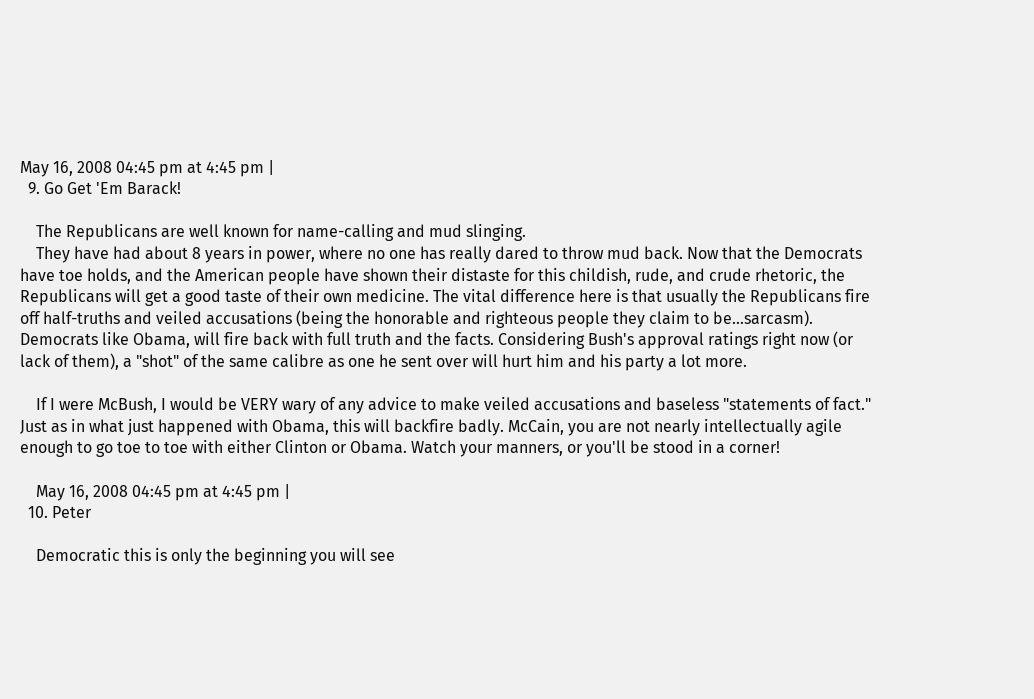May 16, 2008 04:45 pm at 4:45 pm |
  9. Go Get 'Em Barack!

    The Republicans are well known for name-calling and mud slinging.
    They have had about 8 years in power, where no one has really dared to throw mud back. Now that the Democrats have toe holds, and the American people have shown their distaste for this childish, rude, and crude rhetoric, the Republicans will get a good taste of their own medicine. The vital difference here is that usually the Republicans fire off half-truths and veiled accusations (being the honorable and righteous people they claim to be...sarcasm). Democrats like Obama, will fire back with full truth and the facts. Considering Bush's approval ratings right now (or lack of them), a "shot" of the same calibre as one he sent over will hurt him and his party a lot more.

    If I were McBush, I would be VERY wary of any advice to make veiled accusations and baseless "statements of fact." Just as in what just happened with Obama, this will backfire badly. McCain, you are not nearly intellectually agile enough to go toe to toe with either Clinton or Obama. Watch your manners, or you'll be stood in a corner!

    May 16, 2008 04:45 pm at 4:45 pm |
  10. Peter

    Democratic this is only the beginning you will see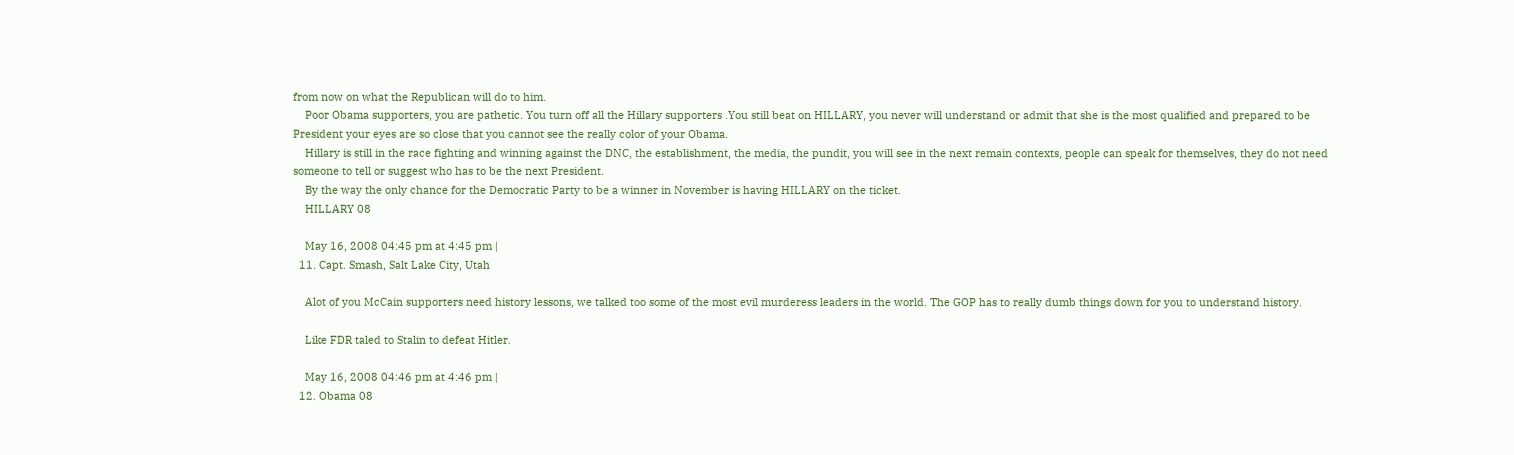from now on what the Republican will do to him.
    Poor Obama supporters, you are pathetic. You turn off all the Hillary supporters .You still beat on HILLARY, you never will understand or admit that she is the most qualified and prepared to be President your eyes are so close that you cannot see the really color of your Obama.
    Hillary is still in the race fighting and winning against the DNC, the establishment, the media, the pundit, you will see in the next remain contexts, people can speak for themselves, they do not need someone to tell or suggest who has to be the next President.
    By the way the only chance for the Democratic Party to be a winner in November is having HILLARY on the ticket.
    HILLARY 08

    May 16, 2008 04:45 pm at 4:45 pm |
  11. Capt. Smash, Salt Lake City, Utah

    Alot of you McCain supporters need history lessons, we talked too some of the most evil murderess leaders in the world. The GOP has to really dumb things down for you to understand history.

    Like FDR taled to Stalin to defeat Hitler.

    May 16, 2008 04:46 pm at 4:46 pm |
  12. Obama 08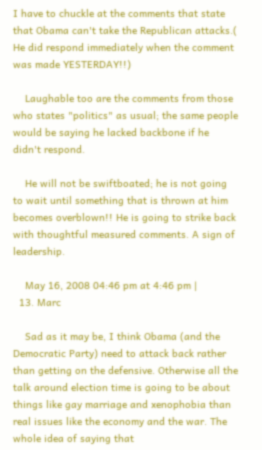I have to chuckle at the comments that state that Obama can't take the Republican attacks.( He did respond immediately when the comment was made YESTERDAY!!)

    Laughable too are the comments from those who states "politics" as usual; the same people would be saying he lacked backbone if he didn't respond.

    He will not be swiftboated; he is not going to wait until something that is thrown at him becomes overblown!! He is going to strike back with thoughtful measured comments. A sign of leadership.

    May 16, 2008 04:46 pm at 4:46 pm |
  13. Marc

    Sad as it may be, I think Obama (and the Democratic Party) need to attack back rather than getting on the defensive. Otherwise all the talk around election time is going to be about things like gay marriage and xenophobia than real issues like the economy and the war. The whole idea of saying that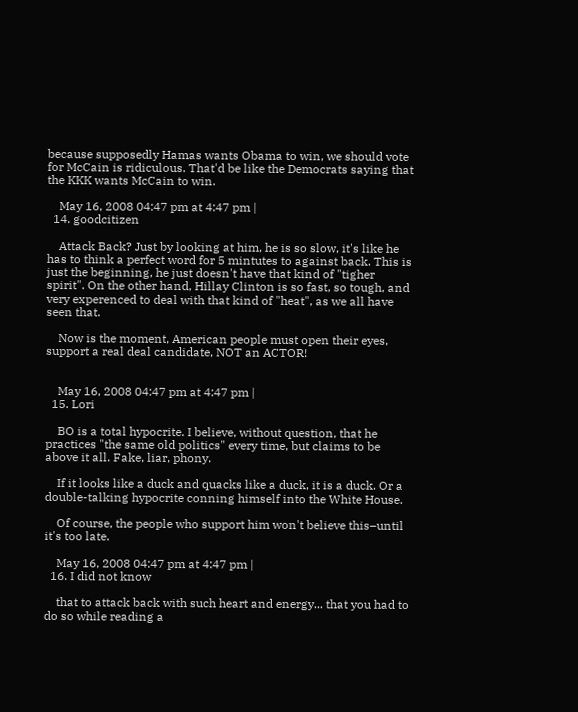because supposedly Hamas wants Obama to win, we should vote for McCain is ridiculous. That'd be like the Democrats saying that the KKK wants McCain to win.

    May 16, 2008 04:47 pm at 4:47 pm |
  14. goodcitizen

    Attack Back? Just by looking at him, he is so slow, it's like he has to think a perfect word for 5 mintutes to against back. This is just the beginning, he just doesn't have that kind of "tigher spirit". On the other hand, Hillay Clinton is so fast, so tough, and very experenced to deal with that kind of "heat", as we all have seen that.

    Now is the moment, American people must open their eyes, support a real deal candidate, NOT an ACTOR!


    May 16, 2008 04:47 pm at 4:47 pm |
  15. Lori

    BO is a total hypocrite. I believe, without question, that he practices "the same old politics" every time, but claims to be above it all. Fake, liar, phony.

    If it looks like a duck and quacks like a duck, it is a duck. Or a double-talking hypocrite conning himself into the White House.

    Of course, the people who support him won't believe this–until it's too late.

    May 16, 2008 04:47 pm at 4:47 pm |
  16. I did not know

    that to attack back with such heart and energy... that you had to do so while reading a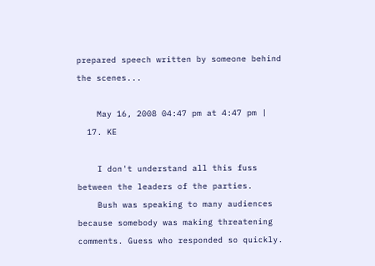prepared speech written by someone behind the scenes...

    May 16, 2008 04:47 pm at 4:47 pm |
  17. KE

    I don't understand all this fuss between the leaders of the parties.
    Bush was speaking to many audiences because somebody was making threatening comments. Guess who responded so quickly.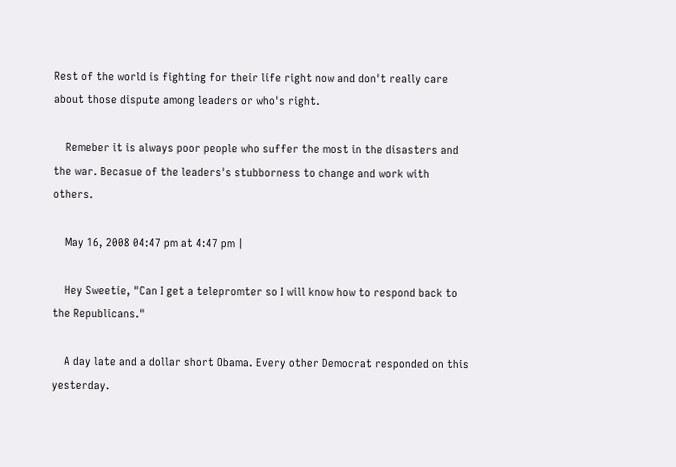Rest of the world is fighting for their life right now and don't really care about those dispute among leaders or who's right.

    Remeber it is always poor people who suffer the most in the disasters and the war. Becasue of the leaders's stubborness to change and work with others.

    May 16, 2008 04:47 pm at 4:47 pm |

    Hey Sweetie, "Can I get a telepromter so I will know how to respond back to the Republicans."

    A day late and a dollar short Obama. Every other Democrat responded on this yesterday.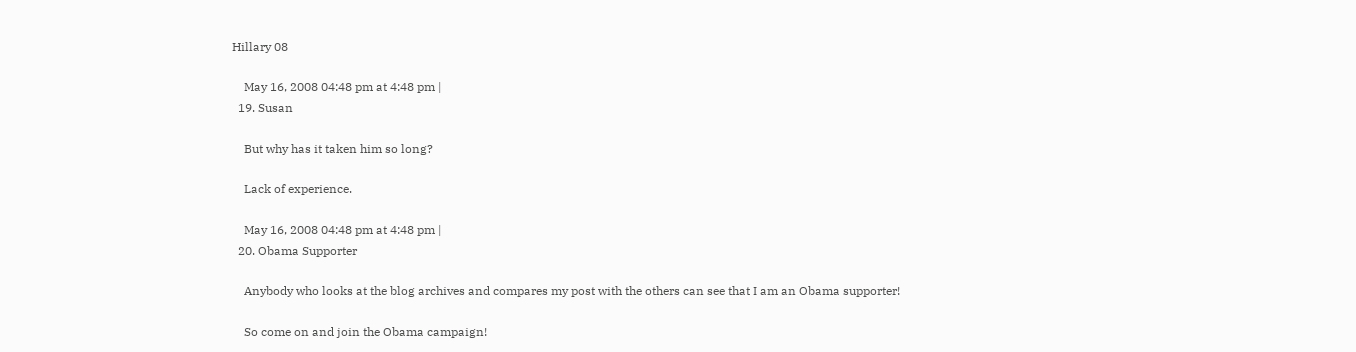Hillary 08

    May 16, 2008 04:48 pm at 4:48 pm |
  19. Susan

    But why has it taken him so long?

    Lack of experience.

    May 16, 2008 04:48 pm at 4:48 pm |
  20. Obama Supporter

    Anybody who looks at the blog archives and compares my post with the others can see that I am an Obama supporter!

    So come on and join the Obama campaign!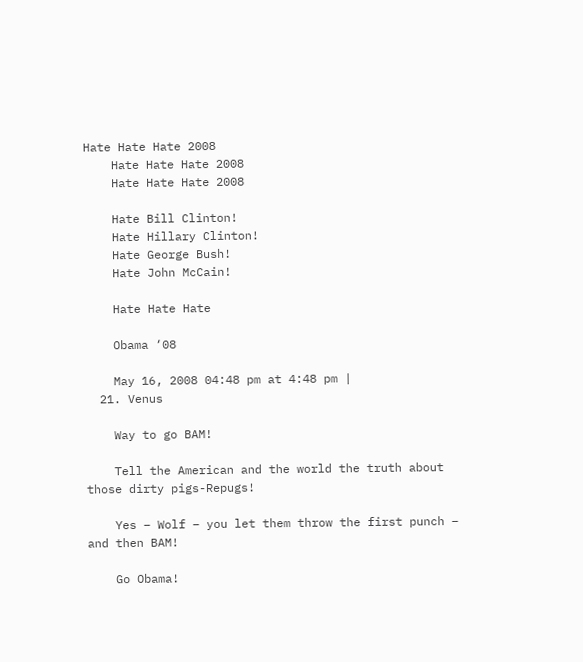Hate Hate Hate 2008
    Hate Hate Hate 2008
    Hate Hate Hate 2008

    Hate Bill Clinton!
    Hate Hillary Clinton!
    Hate George Bush!
    Hate John McCain!

    Hate Hate Hate

    Obama ‘08

    May 16, 2008 04:48 pm at 4:48 pm |
  21. Venus

    Way to go BAM!

    Tell the American and the world the truth about those dirty pigs-Repugs!

    Yes – Wolf – you let them throw the first punch – and then BAM!

    Go Obama!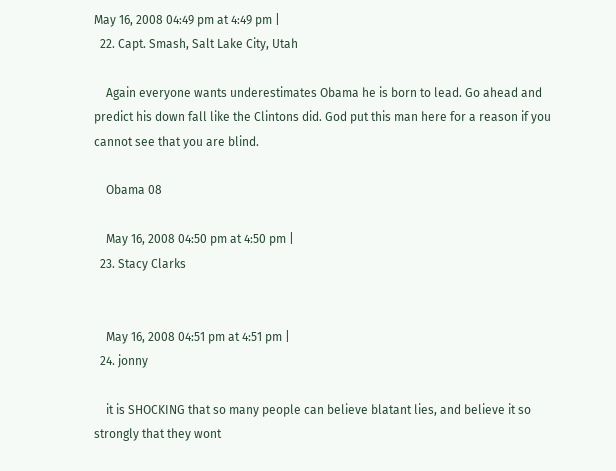May 16, 2008 04:49 pm at 4:49 pm |
  22. Capt. Smash, Salt Lake City, Utah

    Again everyone wants underestimates Obama he is born to lead. Go ahead and predict his down fall like the Clintons did. God put this man here for a reason if you cannot see that you are blind.

    Obama 08

    May 16, 2008 04:50 pm at 4:50 pm |
  23. Stacy Clarks


    May 16, 2008 04:51 pm at 4:51 pm |
  24. jonny

    it is SHOCKING that so many people can believe blatant lies, and believe it so strongly that they wont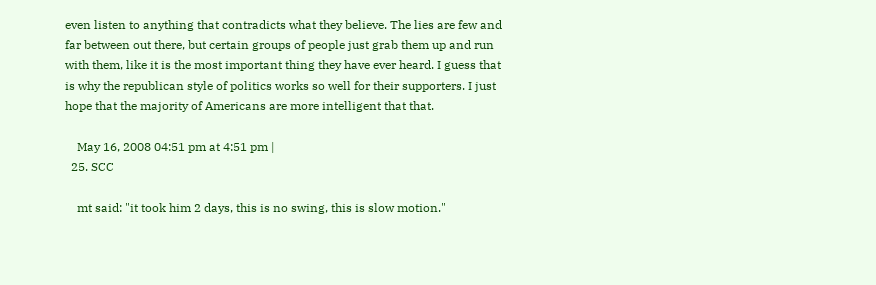even listen to anything that contradicts what they believe. The lies are few and far between out there, but certain groups of people just grab them up and run with them, like it is the most important thing they have ever heard. I guess that is why the republican style of politics works so well for their supporters. I just hope that the majority of Americans are more intelligent that that.

    May 16, 2008 04:51 pm at 4:51 pm |
  25. SCC

    mt said: "it took him 2 days, this is no swing, this is slow motion."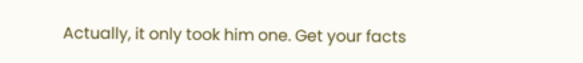Actually, it only took him one. Get your facts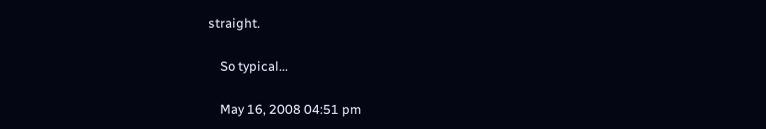straight.

    So typical...

    May 16, 2008 04:51 pm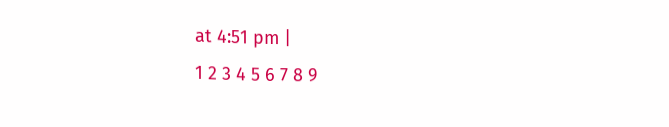at 4:51 pm |
1 2 3 4 5 6 7 8 9